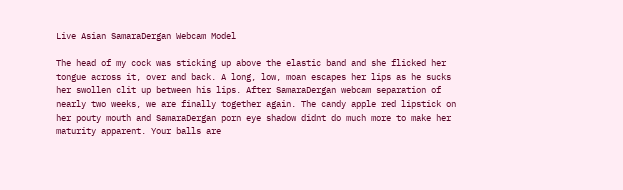Live Asian SamaraDergan Webcam Model

The head of my cock was sticking up above the elastic band and she flicked her tongue across it, over and back. A long, low, moan escapes her lips as he sucks her swollen clit up between his lips. After SamaraDergan webcam separation of nearly two weeks, we are finally together again. The candy apple red lipstick on her pouty mouth and SamaraDergan porn eye shadow didnt do much more to make her maturity apparent. Your balls are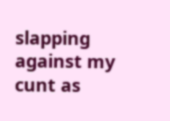slapping against my cunt as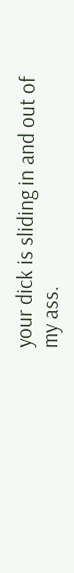your dick is sliding in and out of my ass.